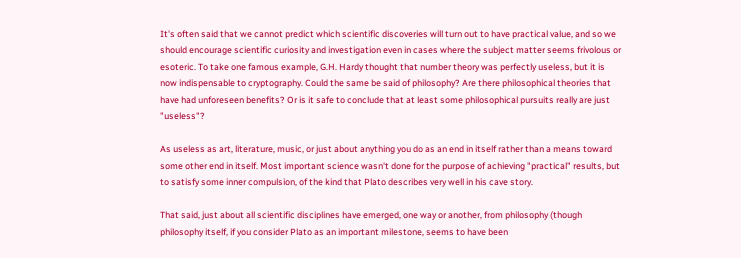It's often said that we cannot predict which scientific discoveries will turn out to have practical value, and so we should encourage scientific curiosity and investigation even in cases where the subject matter seems frivolous or esoteric. To take one famous example, G.H. Hardy thought that number theory was perfectly useless, but it is now indispensable to cryptography. Could the same be said of philosophy? Are there philosophical theories that have had unforeseen benefits? Or is it safe to conclude that at least some philosophical pursuits really are just "useless"?

As useless as art, literature, music, or just about anything you do as an end in itself rather than a means toward some other end in itself. Most important science wasn't done for the purpose of achieving "practical" results, but to satisfy some inner compulsion, of the kind that Plato describes very well in his cave story.

That said, just about all scientific disciplines have emerged, one way or another, from philosophy (though philosophy itself, if you consider Plato as an important milestone, seems to have been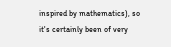inspired by mathematics), so it's certainly been of very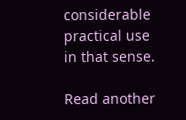considerable practical use in that sense.

Read another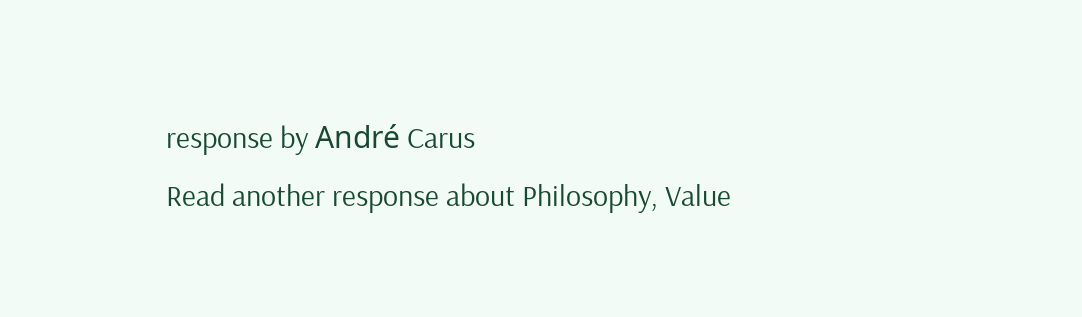response by André Carus
Read another response about Philosophy, Value